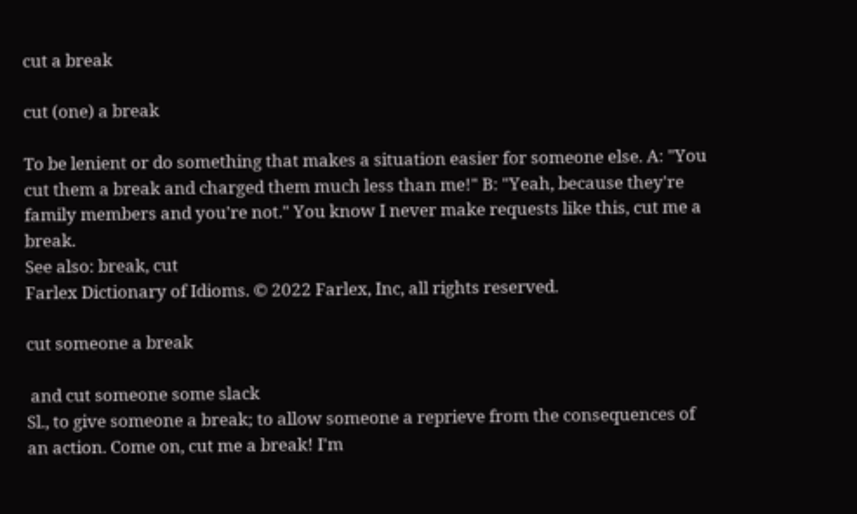cut a break

cut (one) a break

To be lenient or do something that makes a situation easier for someone else. A: "You cut them a break and charged them much less than me!" B: "Yeah, because they're family members and you're not." You know I never make requests like this, cut me a break.
See also: break, cut
Farlex Dictionary of Idioms. © 2022 Farlex, Inc, all rights reserved.

cut someone a break

 and cut someone some slack
Sl., to give someone a break; to allow someone a reprieve from the consequences of an action. Come on, cut me a break! I'm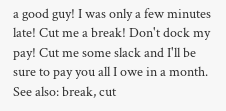a good guy! I was only a few minutes late! Cut me a break! Don't dock my pay! Cut me some slack and I'll be sure to pay you all I owe in a month.
See also: break, cut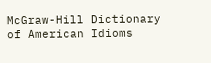McGraw-Hill Dictionary of American Idioms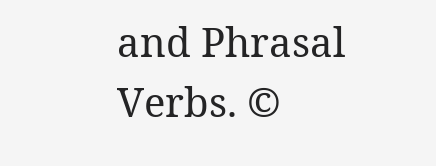and Phrasal Verbs. ©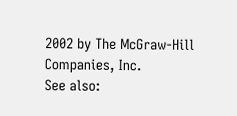2002 by The McGraw-Hill Companies, Inc.
See also: